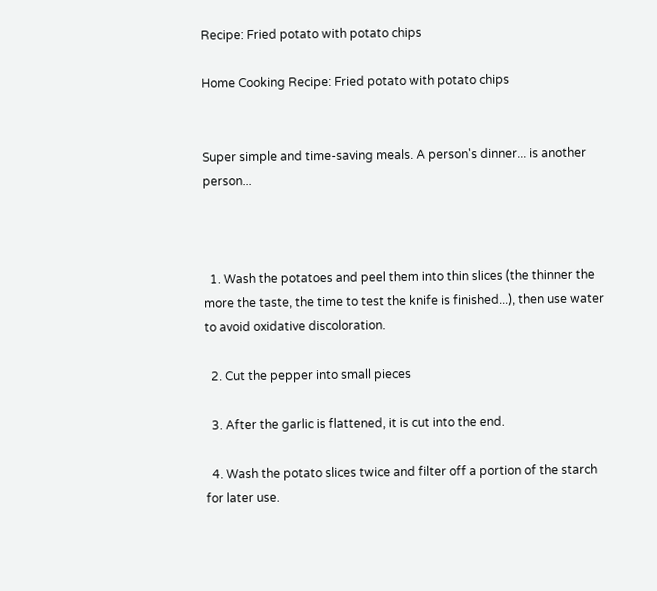Recipe: Fried potato with potato chips

Home Cooking Recipe: Fried potato with potato chips


Super simple and time-saving meals. A person's dinner... is another person...



  1. Wash the potatoes and peel them into thin slices (the thinner the more the taste, the time to test the knife is finished...), then use water to avoid oxidative discoloration.

  2. Cut the pepper into small pieces

  3. After the garlic is flattened, it is cut into the end.

  4. Wash the potato slices twice and filter off a portion of the starch for later use.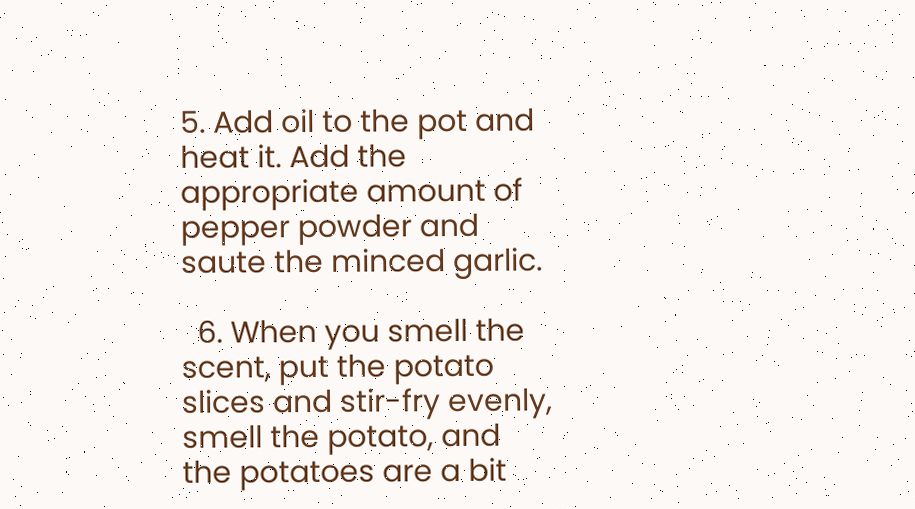5. Add oil to the pot and heat it. Add the appropriate amount of pepper powder and saute the minced garlic.

  6. When you smell the scent, put the potato slices and stir-fry evenly, smell the potato, and the potatoes are a bit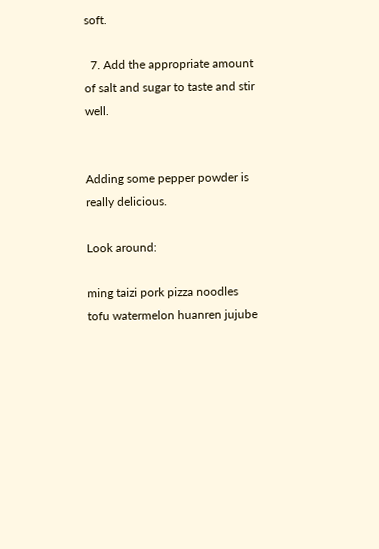soft.

  7. Add the appropriate amount of salt and sugar to taste and stir well.


Adding some pepper powder is really delicious.

Look around:

ming taizi pork pizza noodles tofu watermelon huanren jujube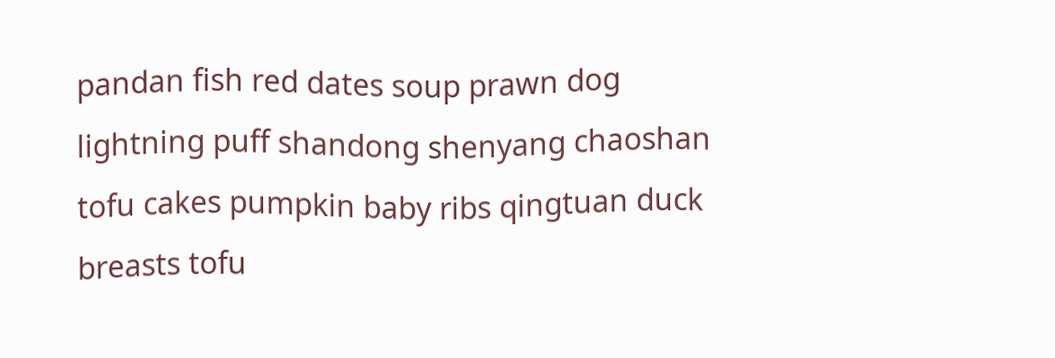pandan fish red dates soup prawn dog lightning puff shandong shenyang chaoshan tofu cakes pumpkin baby ribs qingtuan duck breasts tofu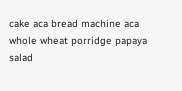cake aca bread machine aca whole wheat porridge papaya salad